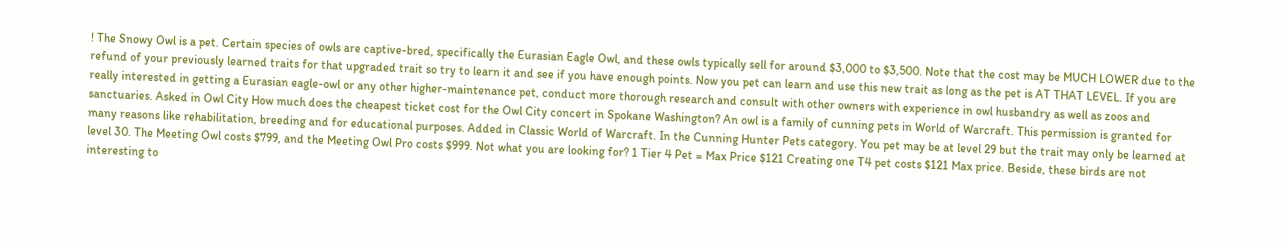! The Snowy Owl is a pet. Certain species of owls are captive-bred, specifically the Eurasian Eagle Owl, and these owls typically sell for around $3,000 to $3,500. Note that the cost may be MUCH LOWER due to the refund of your previously learned traits for that upgraded trait so try to learn it and see if you have enough points. Now you pet can learn and use this new trait as long as the pet is AT THAT LEVEL. If you are really interested in getting a Eurasian eagle-owl or any other higher-maintenance pet, conduct more thorough research and consult with other owners with experience in owl husbandry as well as zoos and sanctuaries. Asked in Owl City How much does the cheapest ticket cost for the Owl City concert in Spokane Washington? An owl is a family of cunning pets in World of Warcraft. This permission is granted for many reasons like rehabilitation, breeding and for educational purposes. Added in Classic World of Warcraft. In the Cunning Hunter Pets category. You pet may be at level 29 but the trait may only be learned at level 30. The Meeting Owl costs $799, and the Meeting Owl Pro costs $999. Not what you are looking for? 1 Tier 4 Pet = Max Price $121 Creating one T4 pet costs $121 Max price. Beside, these birds are not interesting to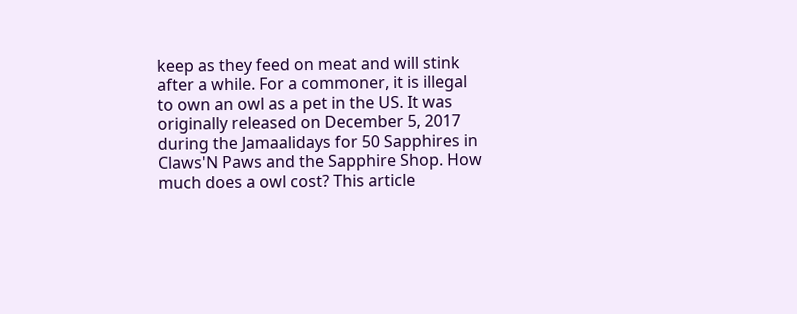keep as they feed on meat and will stink after a while. For a commoner, it is illegal to own an owl as a pet in the US. It was originally released on December 5, 2017 during the Jamaalidays for 50 Sapphires in Claws'N Paws and the Sapphire Shop. How much does a owl cost? This article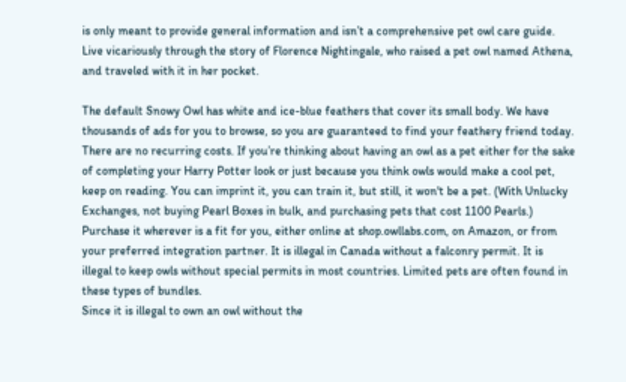is only meant to provide general information and isn’t a comprehensive pet owl care guide. Live vicariously through the story of Florence Nightingale, who raised a pet owl named Athena, and traveled with it in her pocket.

The default Snowy Owl has white and ice-blue feathers that cover its small body. We have thousands of ads for you to browse, so you are guaranteed to find your feathery friend today. There are no recurring costs. If you’re thinking about having an owl as a pet either for the sake of completing your Harry Potter look or just because you think owls would make a cool pet, keep on reading. You can imprint it, you can train it, but still, it won't be a pet. (With Unlucky Exchanges, not buying Pearl Boxes in bulk, and purchasing pets that cost 1100 Pearls.) Purchase it wherever is a fit for you, either online at shop.owllabs.com, on Amazon, or from your preferred integration partner. It is illegal in Canada without a falconry permit. It is illegal to keep owls without special permits in most countries. Limited pets are often found in these types of bundles.
Since it is illegal to own an owl without the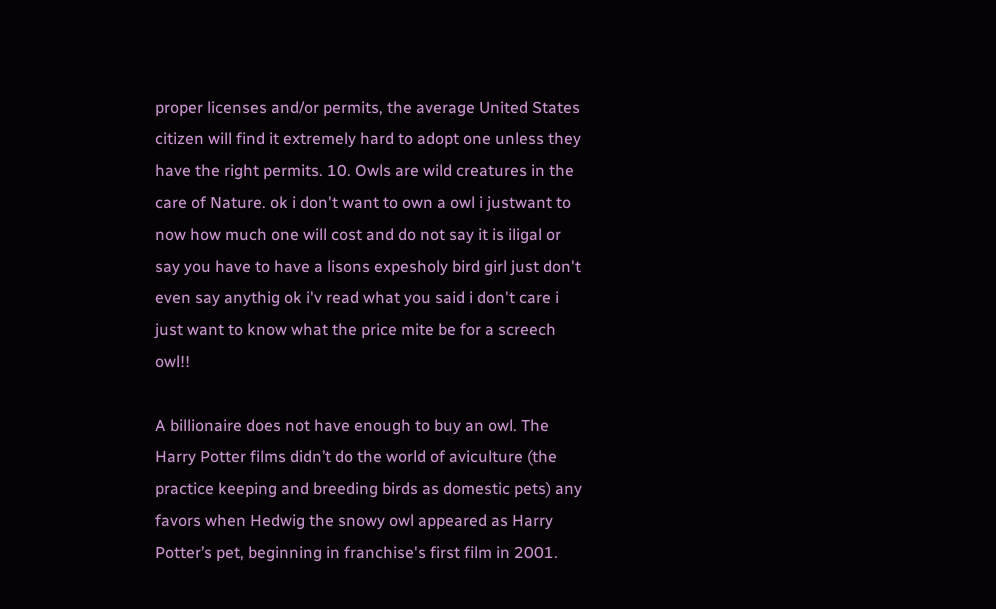proper licenses and/or permits, the average United States citizen will find it extremely hard to adopt one unless they have the right permits. 10. Owls are wild creatures in the care of Nature. ok i don't want to own a owl i justwant to now how much one will cost and do not say it is iligal or say you have to have a lisons expesholy bird girl just don't even say anythig ok i'v read what you said i don't care i just want to know what the price mite be for a screech owl!!

A billionaire does not have enough to buy an owl. The Harry Potter films didn’t do the world of aviculture (the practice keeping and breeding birds as domestic pets) any favors when Hedwig the snowy owl appeared as Harry Potter’s pet, beginning in franchise's first film in 2001.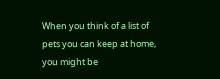When you think of a list of pets you can keep at home, you might be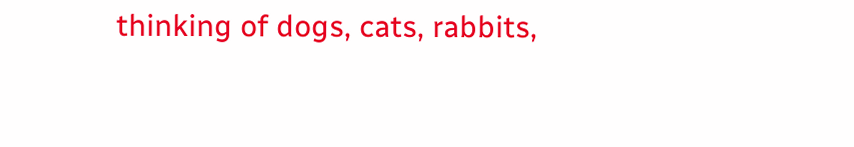thinking of dogs, cats, rabbits,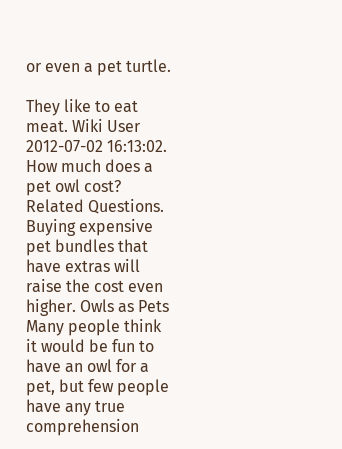or even a pet turtle.

They like to eat meat. Wiki User 2012-07-02 16:13:02. How much does a pet owl cost? Related Questions. Buying expensive pet bundles that have extras will raise the cost even higher. Owls as Pets Many people think it would be fun to have an owl for a pet, but few people have any true comprehension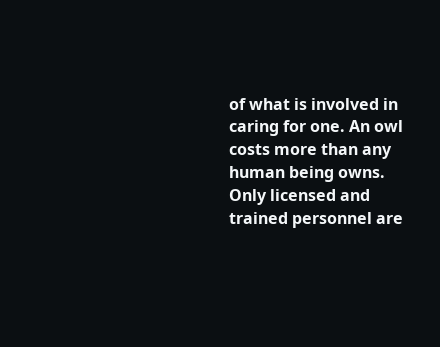of what is involved in caring for one. An owl costs more than any human being owns. Only licensed and trained personnel are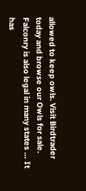allowed to keep owls. Visit Birdtrader today and browse our Owls for sale. Falconry is also legal in many states … It has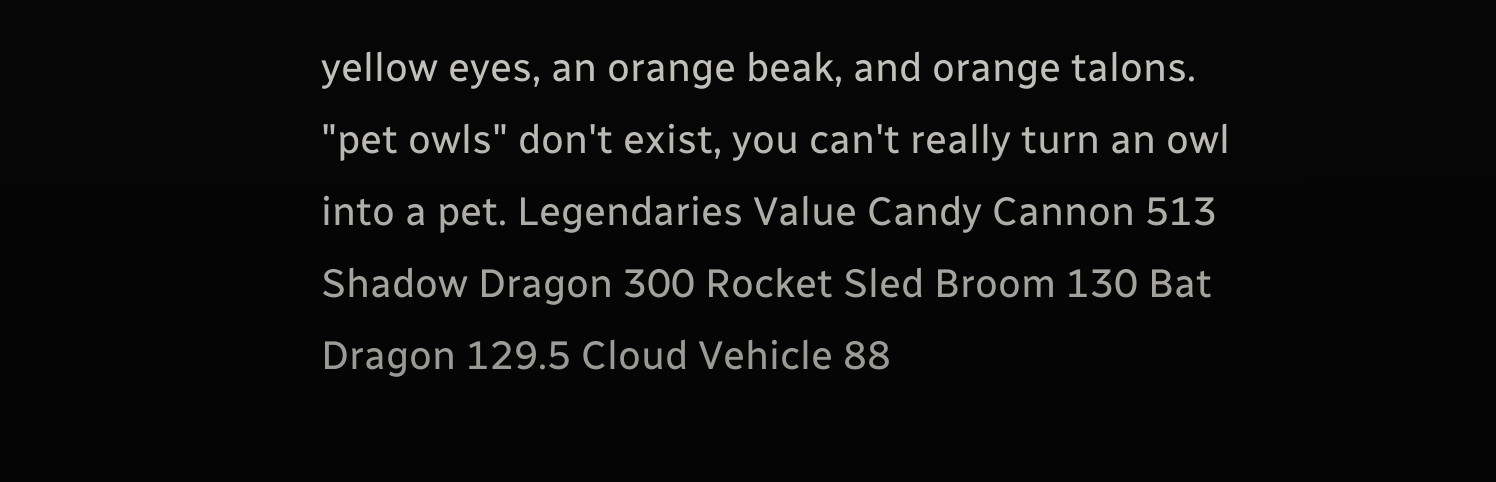yellow eyes, an orange beak, and orange talons. "pet owls" don't exist, you can't really turn an owl into a pet. Legendaries Value Candy Cannon 513 Shadow Dragon 300 Rocket Sled Broom 130 Bat Dragon 129.5 Cloud Vehicle 88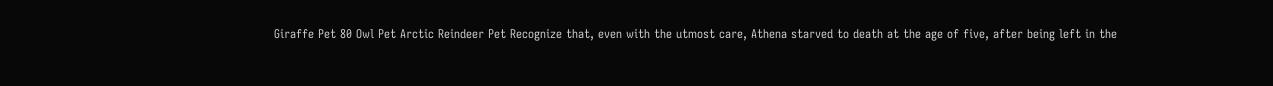Giraffe Pet 80 Owl Pet Arctic Reindeer Pet Recognize that, even with the utmost care, Athena starved to death at the age of five, after being left in the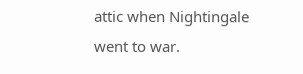attic when Nightingale went to war.